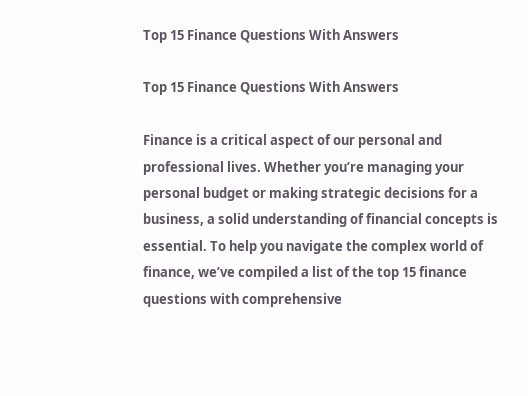Top 15 Finance Questions With Answers

Top 15 Finance Questions With Answers

Finance is a critical aspect of our personal and professional lives. Whether you’re managing your personal budget or making strategic decisions for a business, a solid understanding of financial concepts is essential. To help you navigate the complex world of finance, we’ve compiled a list of the top 15 finance questions with comprehensive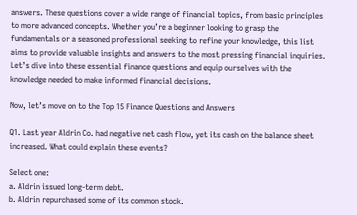answers. These questions cover a wide range of financial topics, from basic principles to more advanced concepts. Whether you’re a beginner looking to grasp the fundamentals or a seasoned professional seeking to refine your knowledge, this list aims to provide valuable insights and answers to the most pressing financial inquiries. Let’s dive into these essential finance questions and equip ourselves with the knowledge needed to make informed financial decisions.

Now, let’s move on to the Top 15 Finance Questions and Answers

Q1. Last year Aldrin Co. had negative net cash flow, yet its cash on the balance sheet increased. What could explain these events?

Select one:
a. Aldrin issued long-term debt.
b. Aldrin repurchased some of its common stock.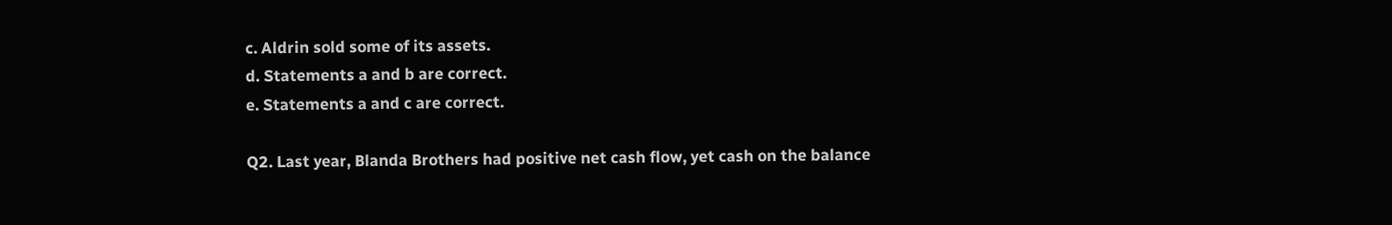c. Aldrin sold some of its assets.
d. Statements a and b are correct.
e. Statements a and c are correct.

Q2. Last year, Blanda Brothers had positive net cash flow, yet cash on the balance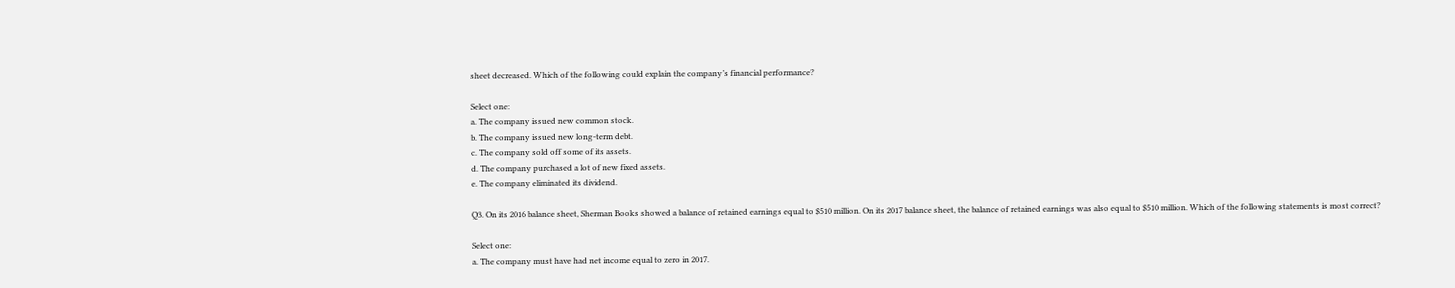sheet decreased. Which of the following could explain the company’s financial performance?

Select one:
a. The company issued new common stock.
b. The company issued new long-term debt.
c. The company sold off some of its assets.
d. The company purchased a lot of new fixed assets.
e. The company eliminated its dividend.

Q3. On its 2016 balance sheet, Sherman Books showed a balance of retained earnings equal to $510 million. On its 2017 balance sheet, the balance of retained earnings was also equal to $510 million. Which of the following statements is most correct?

Select one:
a. The company must have had net income equal to zero in 2017.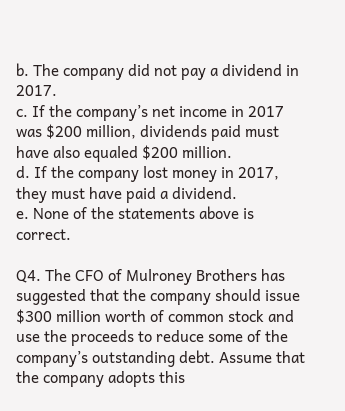b. The company did not pay a dividend in 2017.
c. If the company’s net income in 2017 was $200 million, dividends paid must have also equaled $200 million.
d. If the company lost money in 2017, they must have paid a dividend.
e. None of the statements above is correct.

Q4. The CFO of Mulroney Brothers has suggested that the company should issue $300 million worth of common stock and use the proceeds to reduce some of the company’s outstanding debt. Assume that the company adopts this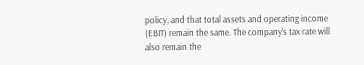policy, and that total assets and operating income (EBIT) remain the same. The company’s tax rate will also remain the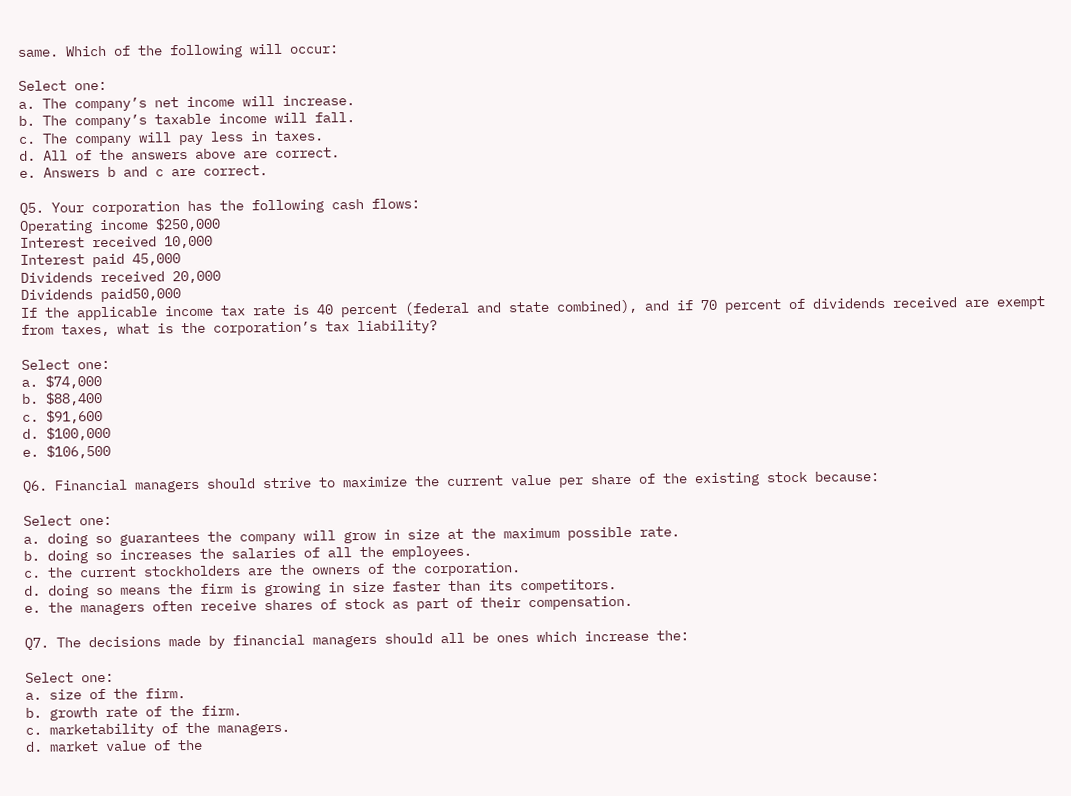same. Which of the following will occur:

Select one:
a. The company’s net income will increase.
b. The company’s taxable income will fall.
c. The company will pay less in taxes.
d. All of the answers above are correct.
e. Answers b and c are correct.

Q5. Your corporation has the following cash flows:
Operating income $250,000
Interest received 10,000
Interest paid 45,000
Dividends received 20,000
Dividends paid50,000
If the applicable income tax rate is 40 percent (federal and state combined), and if 70 percent of dividends received are exempt from taxes, what is the corporation’s tax liability?

Select one:
a. $74,000
b. $88,400
c. $91,600
d. $100,000
e. $106,500

Q6. Financial managers should strive to maximize the current value per share of the existing stock because:

Select one:
a. doing so guarantees the company will grow in size at the maximum possible rate.
b. doing so increases the salaries of all the employees.
c. the current stockholders are the owners of the corporation.
d. doing so means the firm is growing in size faster than its competitors.
e. the managers often receive shares of stock as part of their compensation.

Q7. The decisions made by financial managers should all be ones which increase the:

Select one:
a. size of the firm.
b. growth rate of the firm.
c. marketability of the managers.
d. market value of the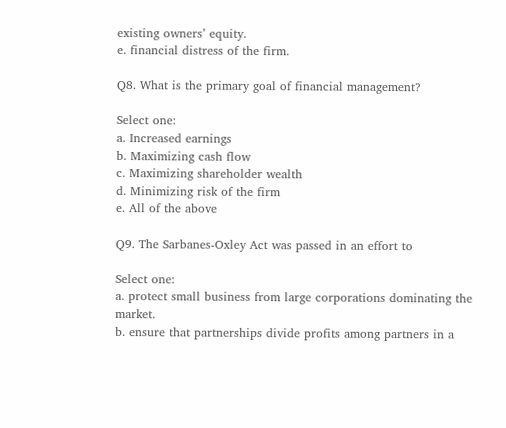existing owners’ equity.
e. financial distress of the firm.

Q8. What is the primary goal of financial management?

Select one:
a. Increased earnings
b. Maximizing cash flow
c. Maximizing shareholder wealth
d. Minimizing risk of the firm
e. All of the above

Q9. The Sarbanes-Oxley Act was passed in an effort to

Select one:
a. protect small business from large corporations dominating the market.
b. ensure that partnerships divide profits among partners in a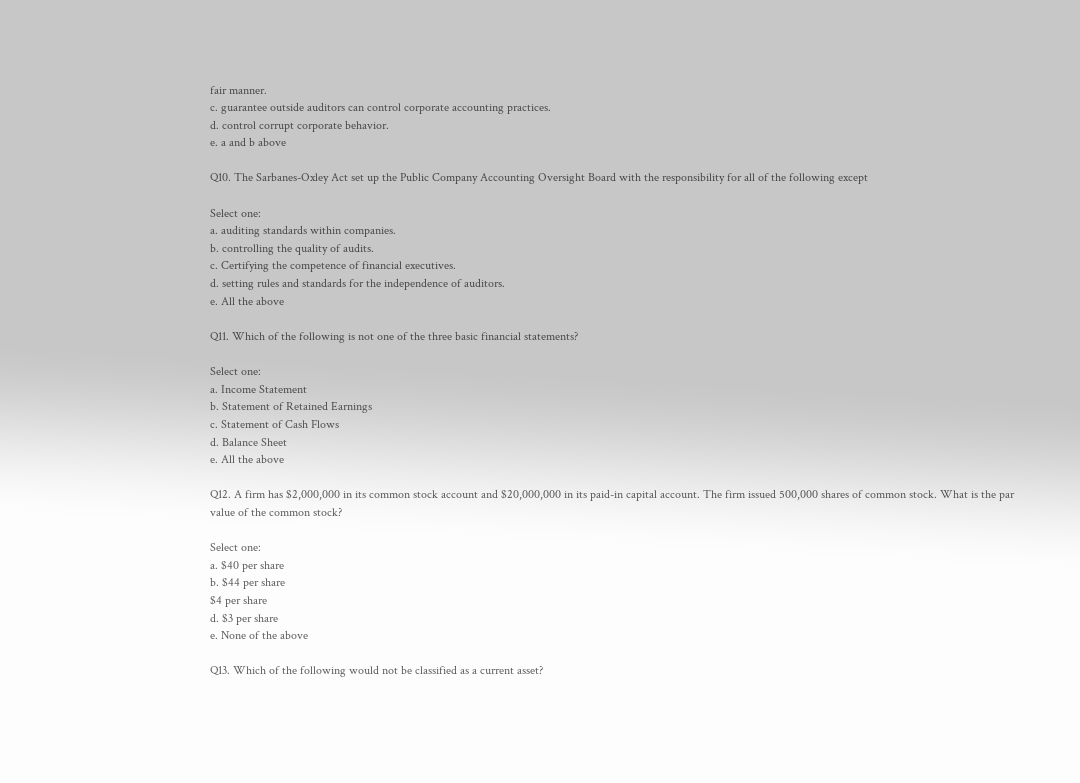fair manner.
c. guarantee outside auditors can control corporate accounting practices.
d. control corrupt corporate behavior.
e. a and b above

Q10. The Sarbanes-Oxley Act set up the Public Company Accounting Oversight Board with the responsibility for all of the following except

Select one:
a. auditing standards within companies.
b. controlling the quality of audits.
c. Certifying the competence of financial executives.
d. setting rules and standards for the independence of auditors.
e. All the above

Q11. Which of the following is not one of the three basic financial statements?

Select one:
a. Income Statement
b. Statement of Retained Earnings
c. Statement of Cash Flows
d. Balance Sheet
e. All the above

Q12. A firm has $2,000,000 in its common stock account and $20,000,000 in its paid-in capital account. The firm issued 500,000 shares of common stock. What is the par value of the common stock?

Select one:
a. $40 per share
b. $44 per share
$4 per share
d. $3 per share
e. None of the above

Q13. Which of the following would not be classified as a current asset?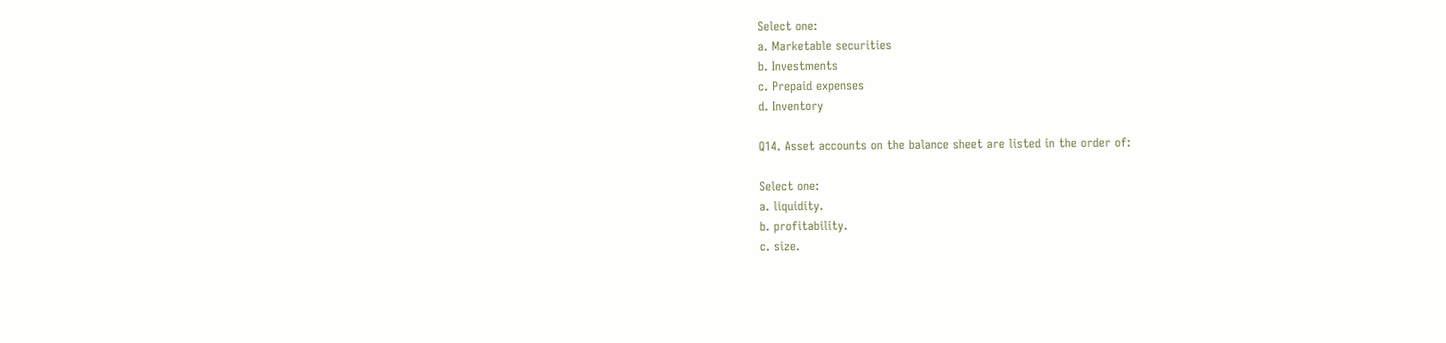Select one:
a. Marketable securities
b. Investments
c. Prepaid expenses
d. Inventory

Q14. Asset accounts on the balance sheet are listed in the order of:

Select one:
a. liquidity.
b. profitability.
c. size.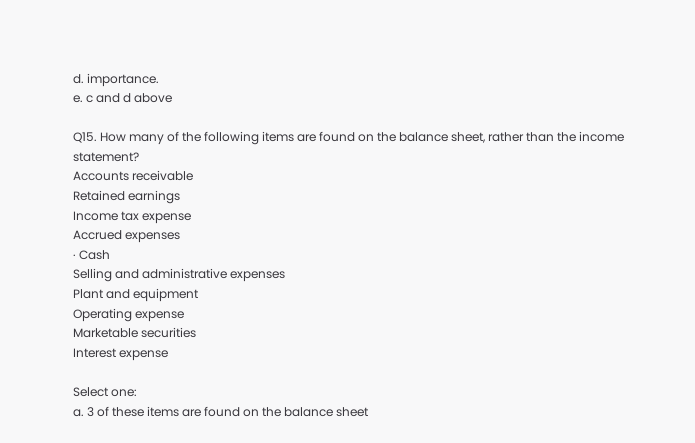d. importance.
e. c and d above

Q15. How many of the following items are found on the balance sheet, rather than the income statement?
Accounts receivable
Retained earnings
Income tax expense
Accrued expenses
· Cash
Selling and administrative expenses
Plant and equipment
Operating expense
Marketable securities
Interest expense

Select one:
a. 3 of these items are found on the balance sheet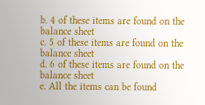b. 4 of these items are found on the balance sheet
c. 5 of these items are found on the balance sheet
d. 6 of these items are found on the balance sheet
e. All the items can be found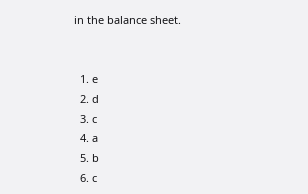in the balance sheet.


  1. e
  2. d
  3. c
  4. a
  5. b
  6. c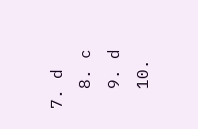7. d
  8. c
  9. d
  10.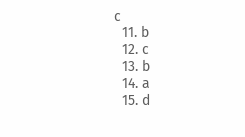c
  11. b
  12. c
  13. b
  14. a
  15. d